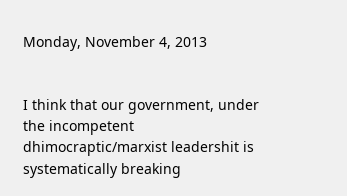Monday, November 4, 2013


I think that our government, under the incompetent dhimocraptic/marxist leadershit is systematically breaking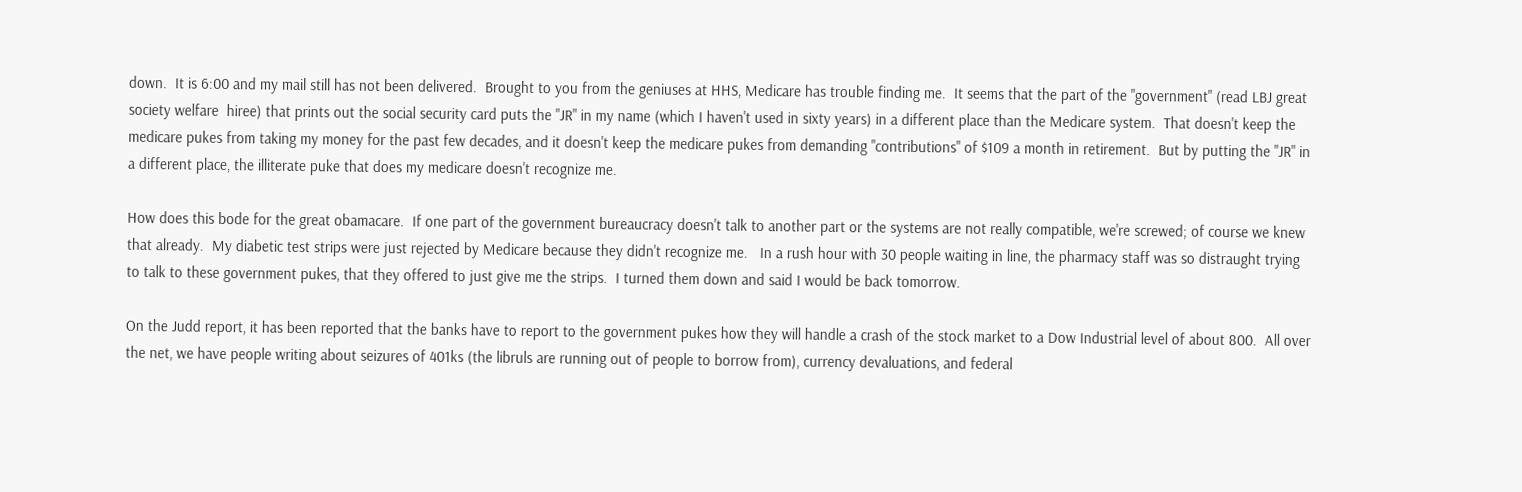down.  It is 6:00 and my mail still has not been delivered.  Brought to you from the geniuses at HHS, Medicare has trouble finding me.  It seems that the part of the "government" (read LBJ great society welfare  hiree) that prints out the social security card puts the "JR" in my name (which I haven't used in sixty years) in a different place than the Medicare system.  That doesn't keep the medicare pukes from taking my money for the past few decades, and it doesn't keep the medicare pukes from demanding "contributions" of $109 a month in retirement.  But by putting the "JR" in a different place, the illiterate puke that does my medicare doesn't recognize me.

How does this bode for the great obamacare.  If one part of the government bureaucracy doesn't talk to another part or the systems are not really compatible, we're screwed; of course we knew that already.  My diabetic test strips were just rejected by Medicare because they didn't recognize me.   In a rush hour with 30 people waiting in line, the pharmacy staff was so distraught trying to talk to these government pukes, that they offered to just give me the strips.  I turned them down and said I would be back tomorrow.

On the Judd report, it has been reported that the banks have to report to the government pukes how they will handle a crash of the stock market to a Dow Industrial level of about 800.  All over the net, we have people writing about seizures of 401ks (the libruls are running out of people to borrow from), currency devaluations, and federal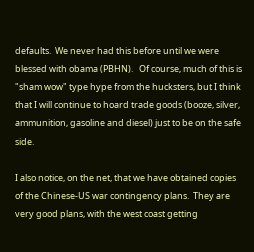defaults.  We never had this before until we were blessed with obama (PBHN).   Of course, much of this is "sham wow" type hype from the hucksters, but I think that I will continue to hoard trade goods (booze, silver, ammunition, gasoline and diesel) just to be on the safe side.

I also notice, on the net, that we have obtained copies of the Chinese-US war contingency plans.  They are very good plans, with the west coast getting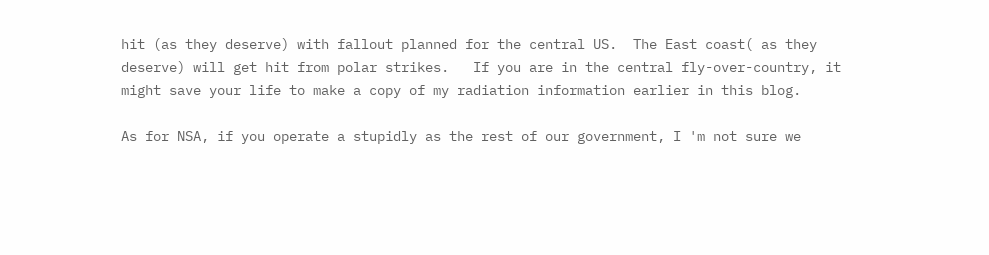hit (as they deserve) with fallout planned for the central US.  The East coast( as they deserve) will get hit from polar strikes.   If you are in the central fly-over-country, it might save your life to make a copy of my radiation information earlier in this blog.

As for NSA, if you operate a stupidly as the rest of our government, I 'm not sure we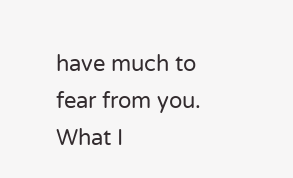have much to fear from you.  What I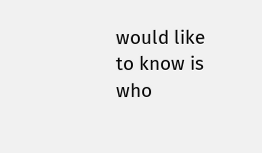would like to know is who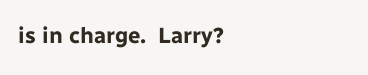is in charge.  Larry?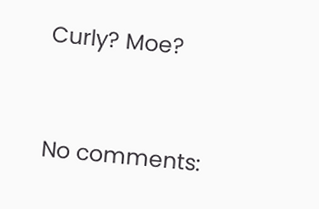Curly? Moe?


No comments: